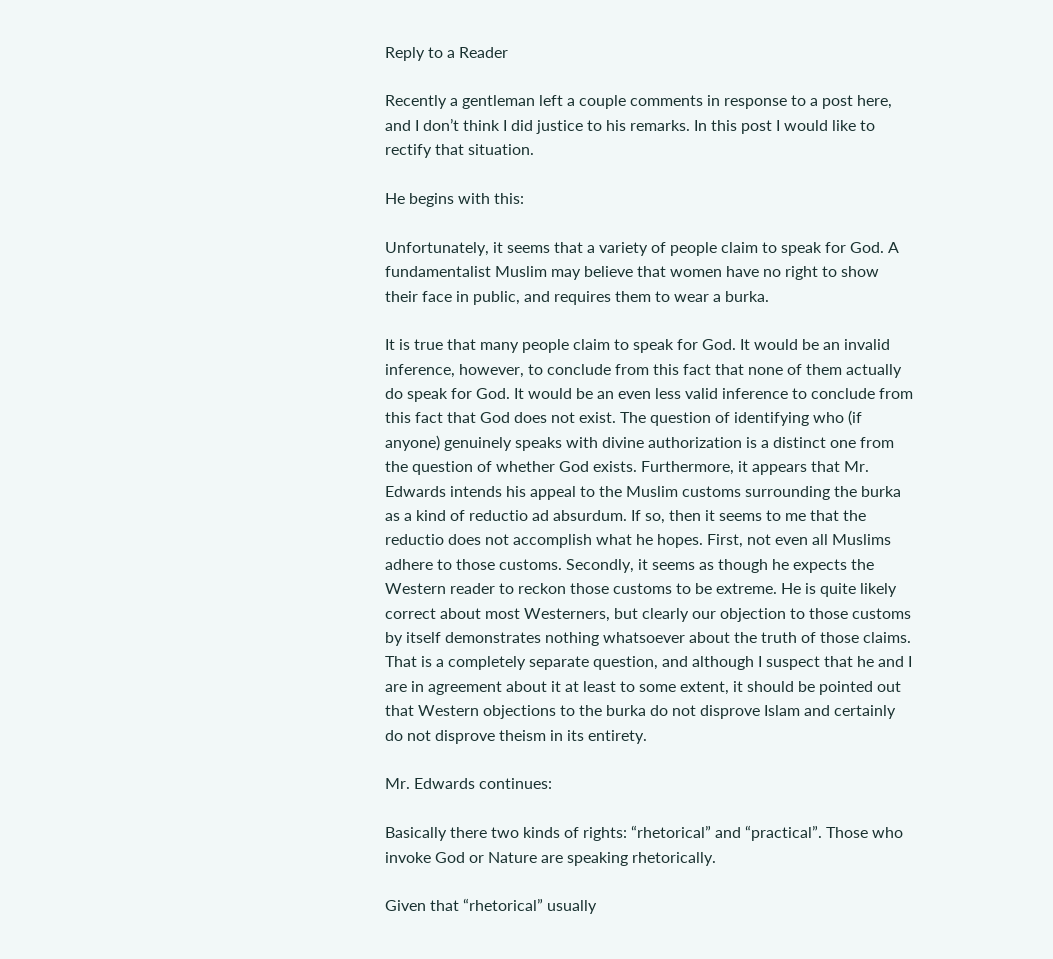Reply to a Reader

Recently a gentleman left a couple comments in response to a post here, and I don’t think I did justice to his remarks. In this post I would like to rectify that situation.

He begins with this:

Unfortunately, it seems that a variety of people claim to speak for God. A fundamentalist Muslim may believe that women have no right to show their face in public, and requires them to wear a burka.

It is true that many people claim to speak for God. It would be an invalid inference, however, to conclude from this fact that none of them actually do speak for God. It would be an even less valid inference to conclude from this fact that God does not exist. The question of identifying who (if anyone) genuinely speaks with divine authorization is a distinct one from the question of whether God exists. Furthermore, it appears that Mr. Edwards intends his appeal to the Muslim customs surrounding the burka as a kind of reductio ad absurdum. If so, then it seems to me that the reductio does not accomplish what he hopes. First, not even all Muslims adhere to those customs. Secondly, it seems as though he expects the Western reader to reckon those customs to be extreme. He is quite likely correct about most Westerners, but clearly our objection to those customs by itself demonstrates nothing whatsoever about the truth of those claims. That is a completely separate question, and although I suspect that he and I are in agreement about it at least to some extent, it should be pointed out that Western objections to the burka do not disprove Islam and certainly do not disprove theism in its entirety.

Mr. Edwards continues:

Basically there two kinds of rights: “rhetorical” and “practical”. Those who invoke God or Nature are speaking rhetorically.

Given that “rhetorical” usually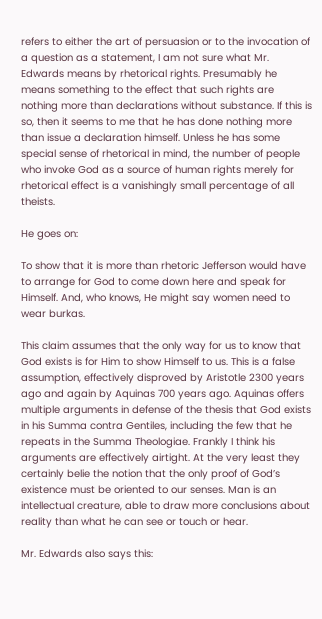refers to either the art of persuasion or to the invocation of a question as a statement, I am not sure what Mr. Edwards means by rhetorical rights. Presumably he means something to the effect that such rights are nothing more than declarations without substance. If this is so, then it seems to me that he has done nothing more than issue a declaration himself. Unless he has some special sense of rhetorical in mind, the number of people who invoke God as a source of human rights merely for rhetorical effect is a vanishingly small percentage of all theists.

He goes on:

To show that it is more than rhetoric Jefferson would have to arrange for God to come down here and speak for Himself. And, who knows, He might say women need to wear burkas.

This claim assumes that the only way for us to know that God exists is for Him to show Himself to us. This is a false assumption, effectively disproved by Aristotle 2300 years ago and again by Aquinas 700 years ago. Aquinas offers multiple arguments in defense of the thesis that God exists in his Summa contra Gentiles, including the few that he repeats in the Summa Theologiae. Frankly I think his arguments are effectively airtight. At the very least they certainly belie the notion that the only proof of God’s existence must be oriented to our senses. Man is an intellectual creature, able to draw more conclusions about reality than what he can see or touch or hear.

Mr. Edwards also says this: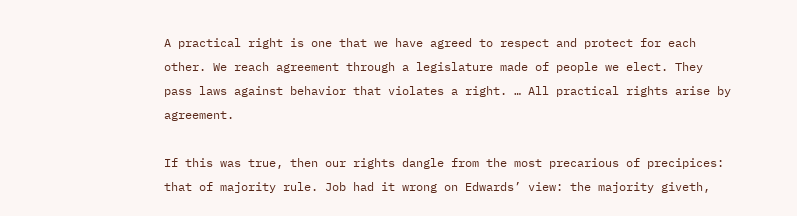A practical right is one that we have agreed to respect and protect for each other. We reach agreement through a legislature made of people we elect. They pass laws against behavior that violates a right. … All practical rights arise by agreement.

If this was true, then our rights dangle from the most precarious of precipices: that of majority rule. Job had it wrong on Edwards’ view: the majority giveth,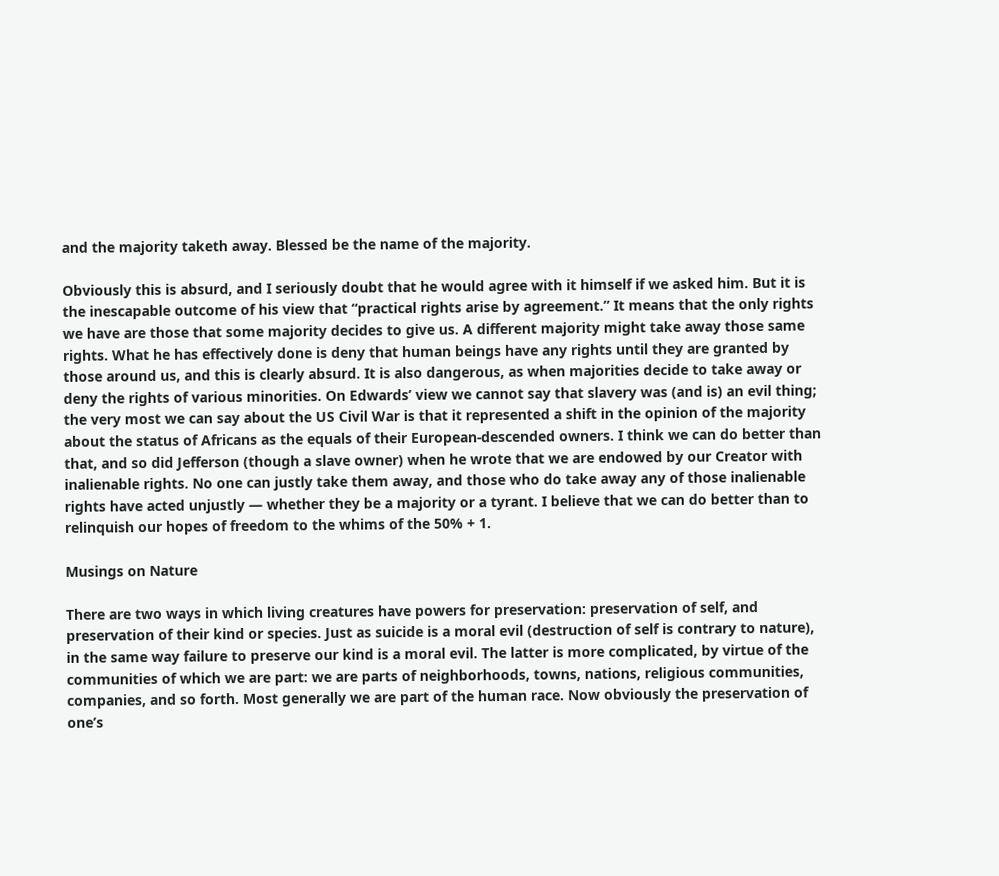and the majority taketh away. Blessed be the name of the majority.

Obviously this is absurd, and I seriously doubt that he would agree with it himself if we asked him. But it is the inescapable outcome of his view that “practical rights arise by agreement.” It means that the only rights we have are those that some majority decides to give us. A different majority might take away those same rights. What he has effectively done is deny that human beings have any rights until they are granted by those around us, and this is clearly absurd. It is also dangerous, as when majorities decide to take away or deny the rights of various minorities. On Edwards’ view we cannot say that slavery was (and is) an evil thing; the very most we can say about the US Civil War is that it represented a shift in the opinion of the majority about the status of Africans as the equals of their European-descended owners. I think we can do better than that, and so did Jefferson (though a slave owner) when he wrote that we are endowed by our Creator with inalienable rights. No one can justly take them away, and those who do take away any of those inalienable rights have acted unjustly — whether they be a majority or a tyrant. I believe that we can do better than to relinquish our hopes of freedom to the whims of the 50% + 1.

Musings on Nature

There are two ways in which living creatures have powers for preservation: preservation of self, and preservation of their kind or species. Just as suicide is a moral evil (destruction of self is contrary to nature), in the same way failure to preserve our kind is a moral evil. The latter is more complicated, by virtue of the communities of which we are part: we are parts of neighborhoods, towns, nations, religious communities, companies, and so forth. Most generally we are part of the human race. Now obviously the preservation of one’s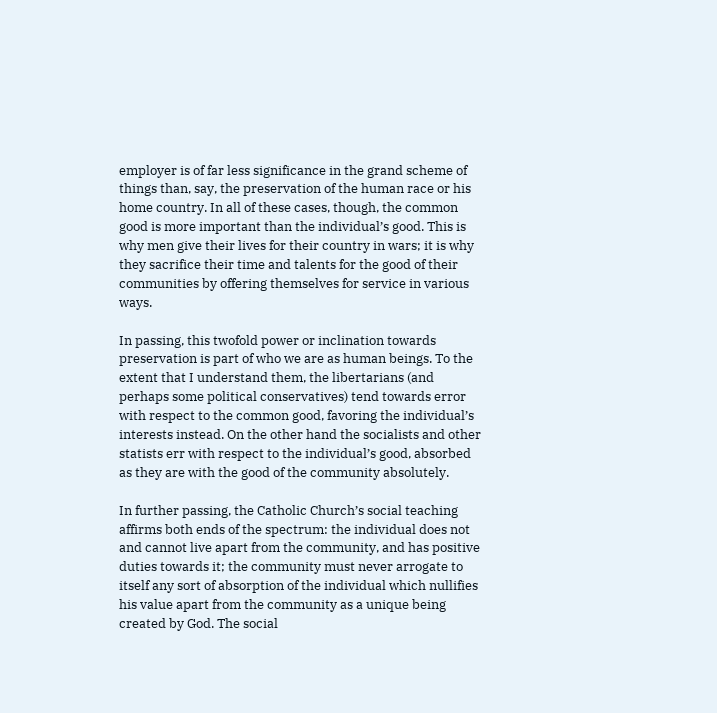employer is of far less significance in the grand scheme of things than, say, the preservation of the human race or his home country. In all of these cases, though, the common good is more important than the individual’s good. This is why men give their lives for their country in wars; it is why they sacrifice their time and talents for the good of their communities by offering themselves for service in various ways.

In passing, this twofold power or inclination towards preservation is part of who we are as human beings. To the extent that I understand them, the libertarians (and perhaps some political conservatives) tend towards error with respect to the common good, favoring the individual’s interests instead. On the other hand the socialists and other statists err with respect to the individual’s good, absorbed as they are with the good of the community absolutely.

In further passing, the Catholic Church’s social teaching affirms both ends of the spectrum: the individual does not and cannot live apart from the community, and has positive duties towards it; the community must never arrogate to itself any sort of absorption of the individual which nullifies his value apart from the community as a unique being created by God. The social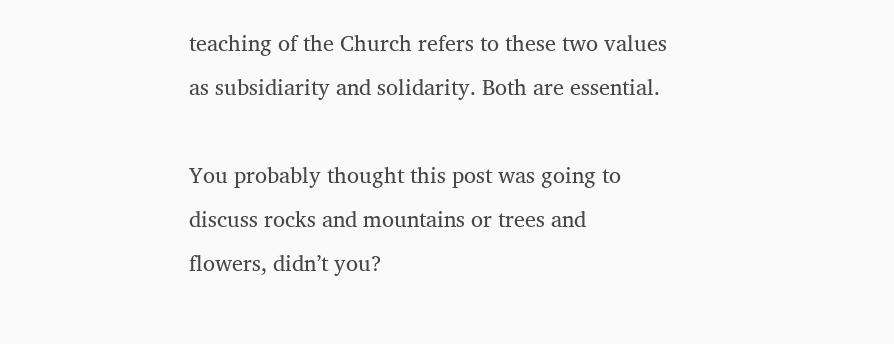teaching of the Church refers to these two values as subsidiarity and solidarity. Both are essential.

You probably thought this post was going to discuss rocks and mountains or trees and flowers, didn’t you?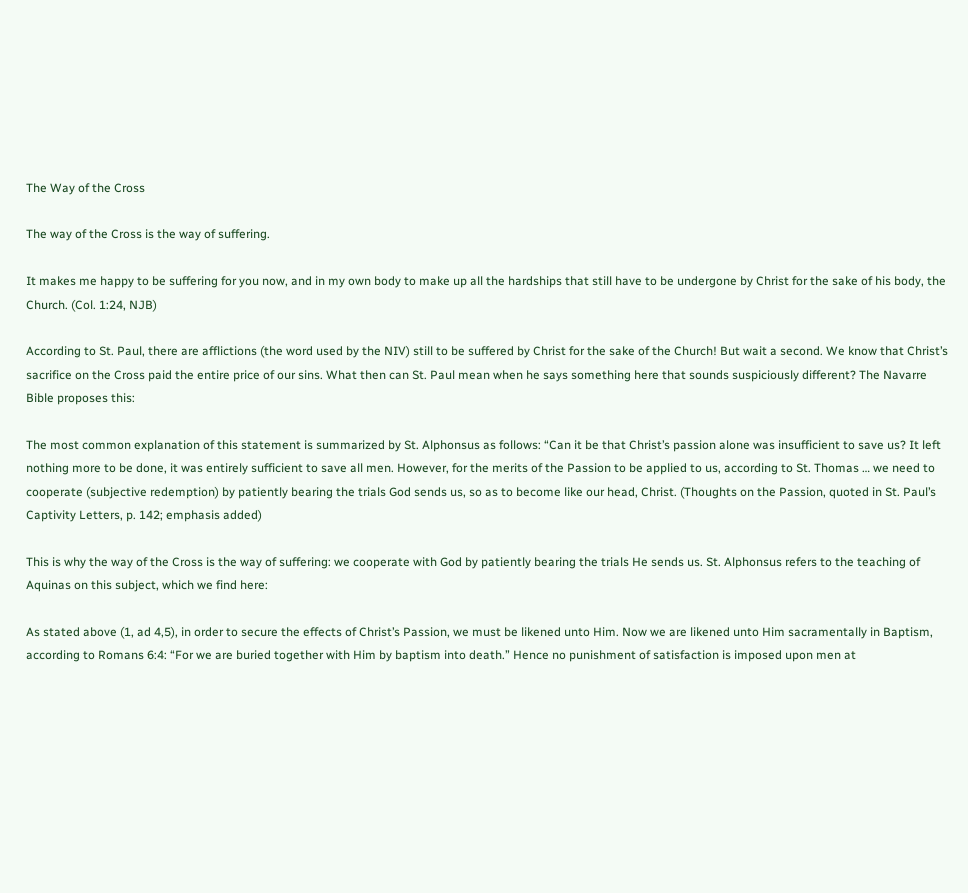The Way of the Cross

The way of the Cross is the way of suffering.

It makes me happy to be suffering for you now, and in my own body to make up all the hardships that still have to be undergone by Christ for the sake of his body, the Church. (Col. 1:24, NJB)

According to St. Paul, there are afflictions (the word used by the NIV) still to be suffered by Christ for the sake of the Church! But wait a second. We know that Christ’s sacrifice on the Cross paid the entire price of our sins. What then can St. Paul mean when he says something here that sounds suspiciously different? The Navarre Bible proposes this:

The most common explanation of this statement is summarized by St. Alphonsus as follows: “Can it be that Christ’s passion alone was insufficient to save us? It left nothing more to be done, it was entirely sufficient to save all men. However, for the merits of the Passion to be applied to us, according to St. Thomas … we need to cooperate (subjective redemption) by patiently bearing the trials God sends us, so as to become like our head, Christ. (Thoughts on the Passion, quoted in St. Paul’s Captivity Letters, p. 142; emphasis added)

This is why the way of the Cross is the way of suffering: we cooperate with God by patiently bearing the trials He sends us. St. Alphonsus refers to the teaching of Aquinas on this subject, which we find here:

As stated above (1, ad 4,5), in order to secure the effects of Christ’s Passion, we must be likened unto Him. Now we are likened unto Him sacramentally in Baptism, according to Romans 6:4: “For we are buried together with Him by baptism into death.” Hence no punishment of satisfaction is imposed upon men at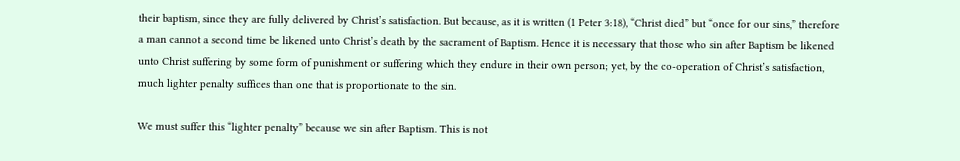their baptism, since they are fully delivered by Christ’s satisfaction. But because, as it is written (1 Peter 3:18), “Christ died” but “once for our sins,” therefore a man cannot a second time be likened unto Christ’s death by the sacrament of Baptism. Hence it is necessary that those who sin after Baptism be likened unto Christ suffering by some form of punishment or suffering which they endure in their own person; yet, by the co-operation of Christ’s satisfaction, much lighter penalty suffices than one that is proportionate to the sin.

We must suffer this “lighter penalty” because we sin after Baptism. This is not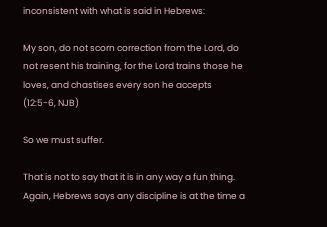inconsistent with what is said in Hebrews:

My son, do not scorn correction from the Lord, do not resent his training, for the Lord trains those he loves, and chastises every son he accepts (12:5-6, NJB)

So we must suffer.

That is not to say that it is in any way a fun thing. Again, Hebrews says any discipline is at the time a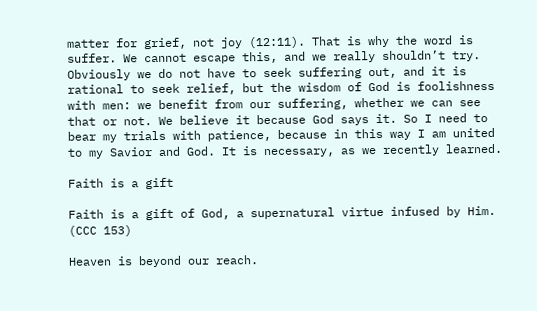matter for grief, not joy (12:11). That is why the word is suffer. We cannot escape this, and we really shouldn’t try. Obviously we do not have to seek suffering out, and it is rational to seek relief, but the wisdom of God is foolishness with men: we benefit from our suffering, whether we can see that or not. We believe it because God says it. So I need to bear my trials with patience, because in this way I am united to my Savior and God. It is necessary, as we recently learned.

Faith is a gift

Faith is a gift of God, a supernatural virtue infused by Him. (CCC 153)

Heaven is beyond our reach.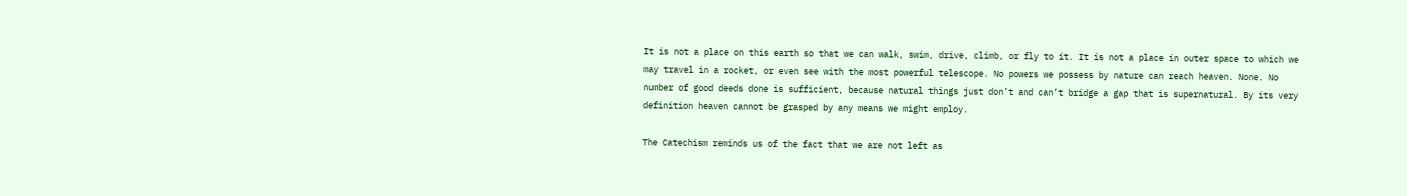It is not a place on this earth so that we can walk, swim, drive, climb, or fly to it. It is not a place in outer space to which we may travel in a rocket, or even see with the most powerful telescope. No powers we possess by nature can reach heaven. None. No number of good deeds done is sufficient, because natural things just don’t and can’t bridge a gap that is supernatural. By its very definition heaven cannot be grasped by any means we might employ.

The Catechism reminds us of the fact that we are not left as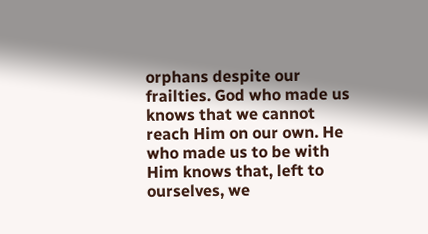orphans despite our frailties. God who made us knows that we cannot reach Him on our own. He who made us to be with Him knows that, left to ourselves, we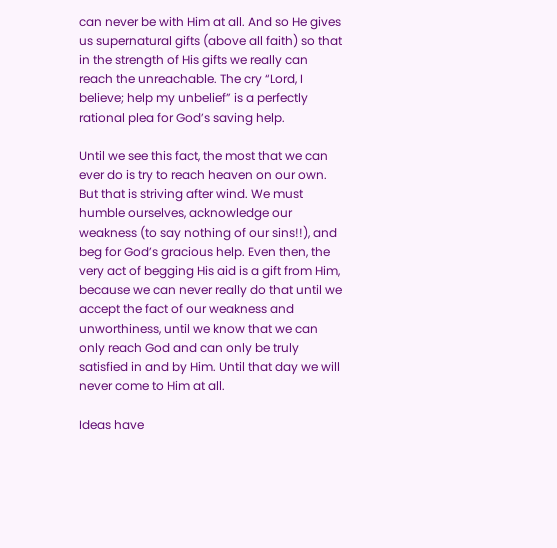can never be with Him at all. And so He gives us supernatural gifts (above all faith) so that in the strength of His gifts we really can reach the unreachable. The cry “Lord, I believe; help my unbelief” is a perfectly rational plea for God’s saving help.

Until we see this fact, the most that we can ever do is try to reach heaven on our own. But that is striving after wind. We must humble ourselves, acknowledge our weakness (to say nothing of our sins!!), and beg for God’s gracious help. Even then, the very act of begging His aid is a gift from Him, because we can never really do that until we accept the fact of our weakness and unworthiness, until we know that we can only reach God and can only be truly satisfied in and by Him. Until that day we will never come to Him at all.

Ideas have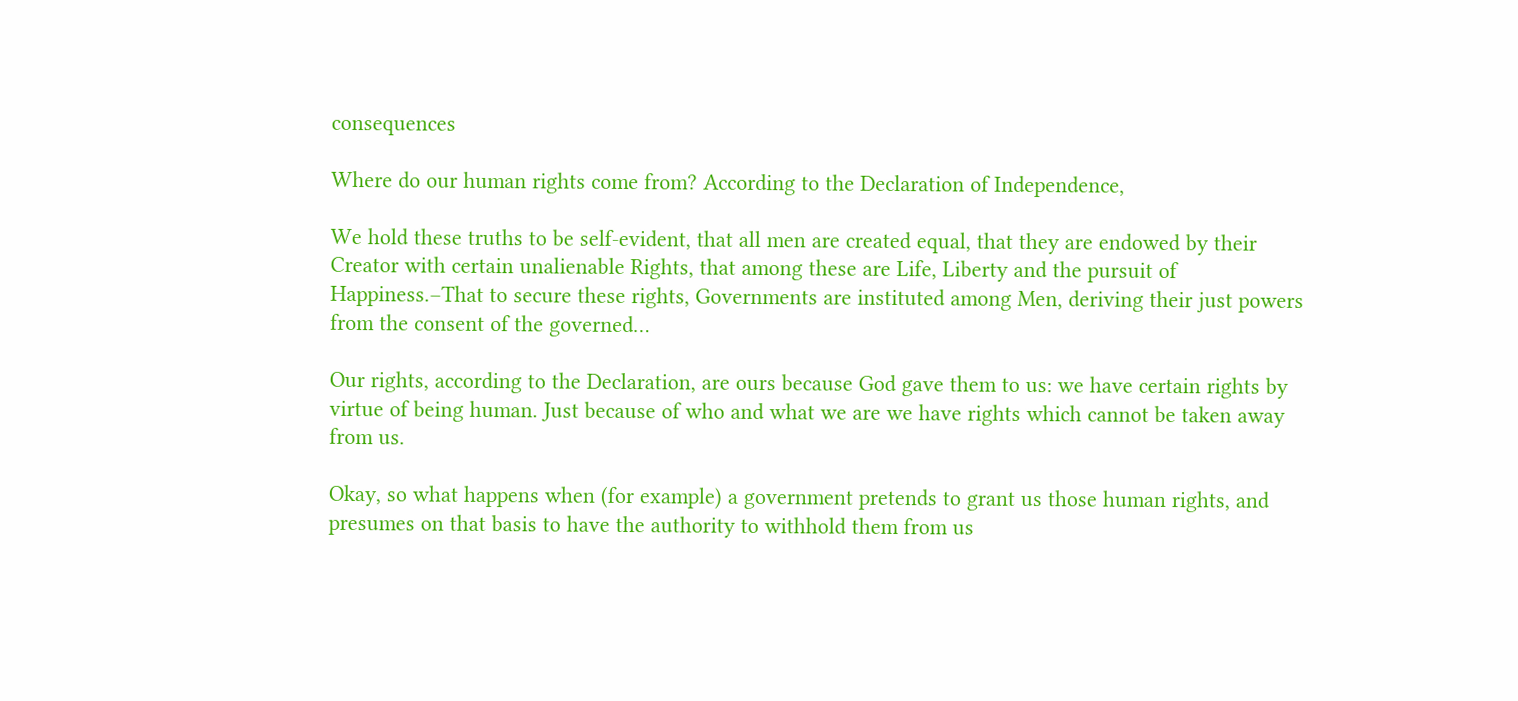consequences

Where do our human rights come from? According to the Declaration of Independence,

We hold these truths to be self-evident, that all men are created equal, that they are endowed by their Creator with certain unalienable Rights, that among these are Life, Liberty and the pursuit of Happiness.–That to secure these rights, Governments are instituted among Men, deriving their just powers from the consent of the governed…

Our rights, according to the Declaration, are ours because God gave them to us: we have certain rights by virtue of being human. Just because of who and what we are we have rights which cannot be taken away from us.

Okay, so what happens when (for example) a government pretends to grant us those human rights, and presumes on that basis to have the authority to withhold them from us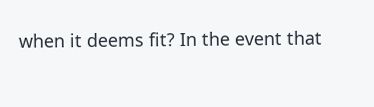when it deems fit? In the event that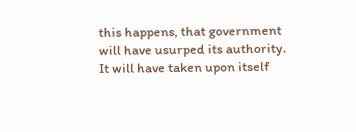this happens, that government will have usurped its authority. It will have taken upon itself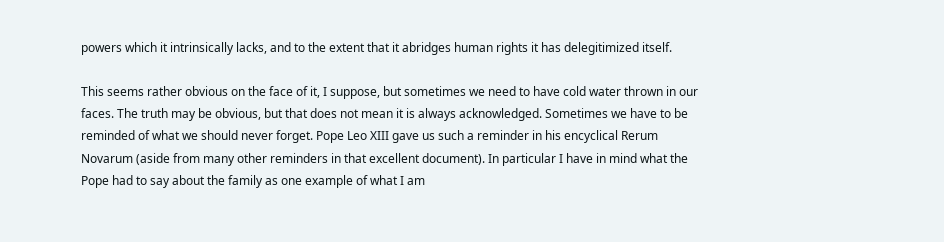powers which it intrinsically lacks, and to the extent that it abridges human rights it has delegitimized itself.

This seems rather obvious on the face of it, I suppose, but sometimes we need to have cold water thrown in our faces. The truth may be obvious, but that does not mean it is always acknowledged. Sometimes we have to be reminded of what we should never forget. Pope Leo XIII gave us such a reminder in his encyclical Rerum Novarum (aside from many other reminders in that excellent document). In particular I have in mind what the Pope had to say about the family as one example of what I am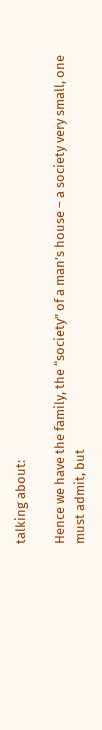talking about:

Hence we have the family, the “society” of a man’s house – a society very small, one must admit, but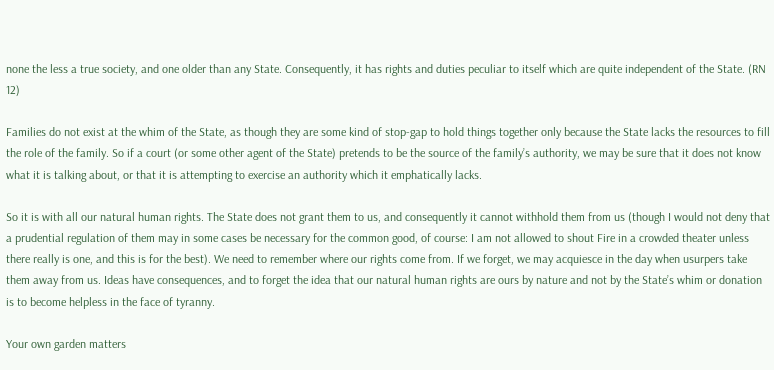none the less a true society, and one older than any State. Consequently, it has rights and duties peculiar to itself which are quite independent of the State. (RN 12)

Families do not exist at the whim of the State, as though they are some kind of stop-gap to hold things together only because the State lacks the resources to fill the role of the family. So if a court (or some other agent of the State) pretends to be the source of the family’s authority, we may be sure that it does not know what it is talking about, or that it is attempting to exercise an authority which it emphatically lacks.

So it is with all our natural human rights. The State does not grant them to us, and consequently it cannot withhold them from us (though I would not deny that a prudential regulation of them may in some cases be necessary for the common good, of course: I am not allowed to shout Fire in a crowded theater unless there really is one, and this is for the best). We need to remember where our rights come from. If we forget, we may acquiesce in the day when usurpers take them away from us. Ideas have consequences, and to forget the idea that our natural human rights are ours by nature and not by the State’s whim or donation is to become helpless in the face of tyranny.

Your own garden matters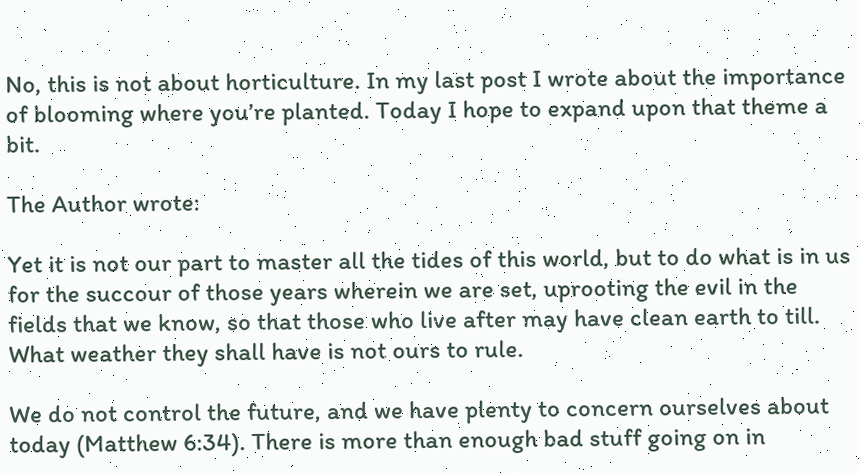No, this is not about horticulture. In my last post I wrote about the importance of blooming where you’re planted. Today I hope to expand upon that theme a bit.

The Author wrote:

Yet it is not our part to master all the tides of this world, but to do what is in us for the succour of those years wherein we are set, uprooting the evil in the fields that we know, so that those who live after may have clean earth to till. What weather they shall have is not ours to rule.

We do not control the future, and we have plenty to concern ourselves about today (Matthew 6:34). There is more than enough bad stuff going on in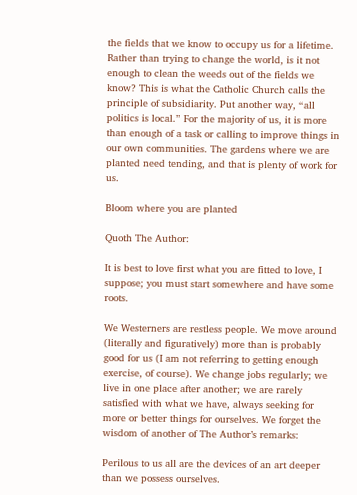the fields that we know to occupy us for a lifetime. Rather than trying to change the world, is it not enough to clean the weeds out of the fields we know? This is what the Catholic Church calls the principle of subsidiarity. Put another way, “all politics is local.” For the majority of us, it is more than enough of a task or calling to improve things in our own communities. The gardens where we are planted need tending, and that is plenty of work for us.

Bloom where you are planted

Quoth The Author:

It is best to love first what you are fitted to love, I suppose; you must start somewhere and have some roots.

We Westerners are restless people. We move around (literally and figuratively) more than is probably good for us (I am not referring to getting enough exercise, of course). We change jobs regularly; we live in one place after another; we are rarely satisfied with what we have, always seeking for more or better things for ourselves. We forget the wisdom of another of The Author’s remarks:

Perilous to us all are the devices of an art deeper than we possess ourselves.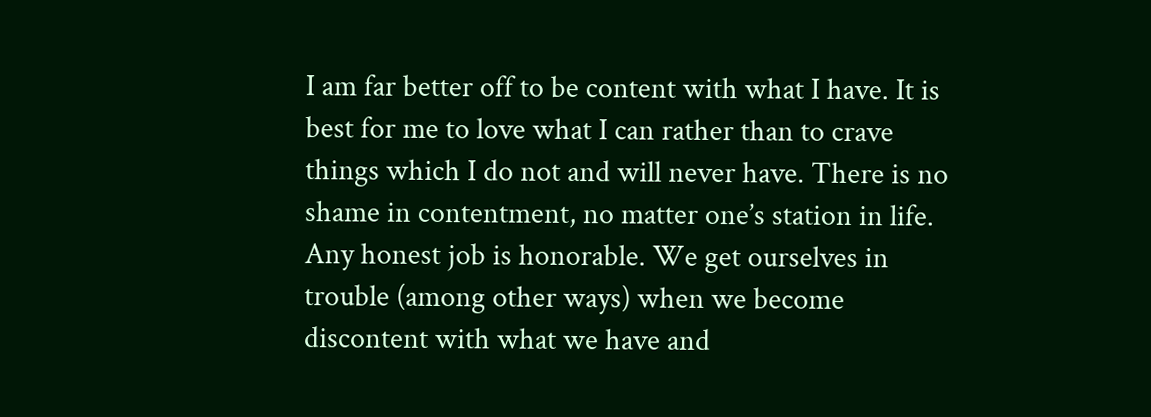I am far better off to be content with what I have. It is best for me to love what I can rather than to crave things which I do not and will never have. There is no shame in contentment, no matter one’s station in life. Any honest job is honorable. We get ourselves in trouble (among other ways) when we become discontent with what we have and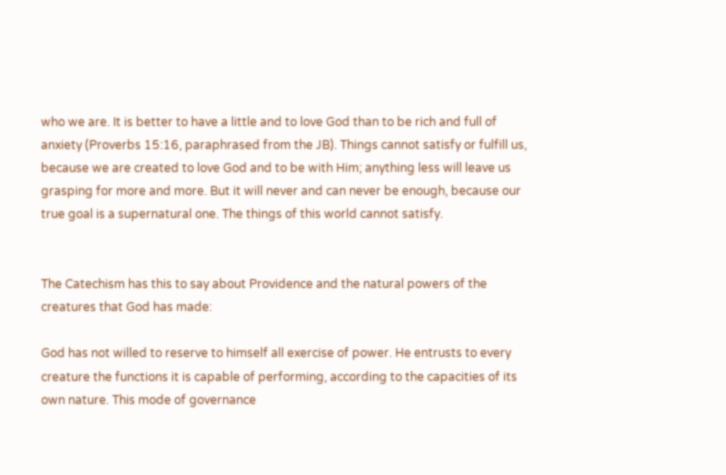who we are. It is better to have a little and to love God than to be rich and full of anxiety (Proverbs 15:16, paraphrased from the JB). Things cannot satisfy or fulfill us, because we are created to love God and to be with Him; anything less will leave us grasping for more and more. But it will never and can never be enough, because our true goal is a supernatural one. The things of this world cannot satisfy.


The Catechism has this to say about Providence and the natural powers of the creatures that God has made:

God has not willed to reserve to himself all exercise of power. He entrusts to every creature the functions it is capable of performing, according to the capacities of its own nature. This mode of governance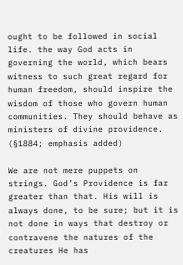ought to be followed in social life. the way God acts in governing the world, which bears witness to such great regard for human freedom, should inspire the wisdom of those who govern human communities. They should behave as ministers of divine providence. (§1884; emphasis added)

We are not mere puppets on strings. God’s Providence is far greater than that. His will is always done, to be sure; but it is not done in ways that destroy or contravene the natures of the creatures He has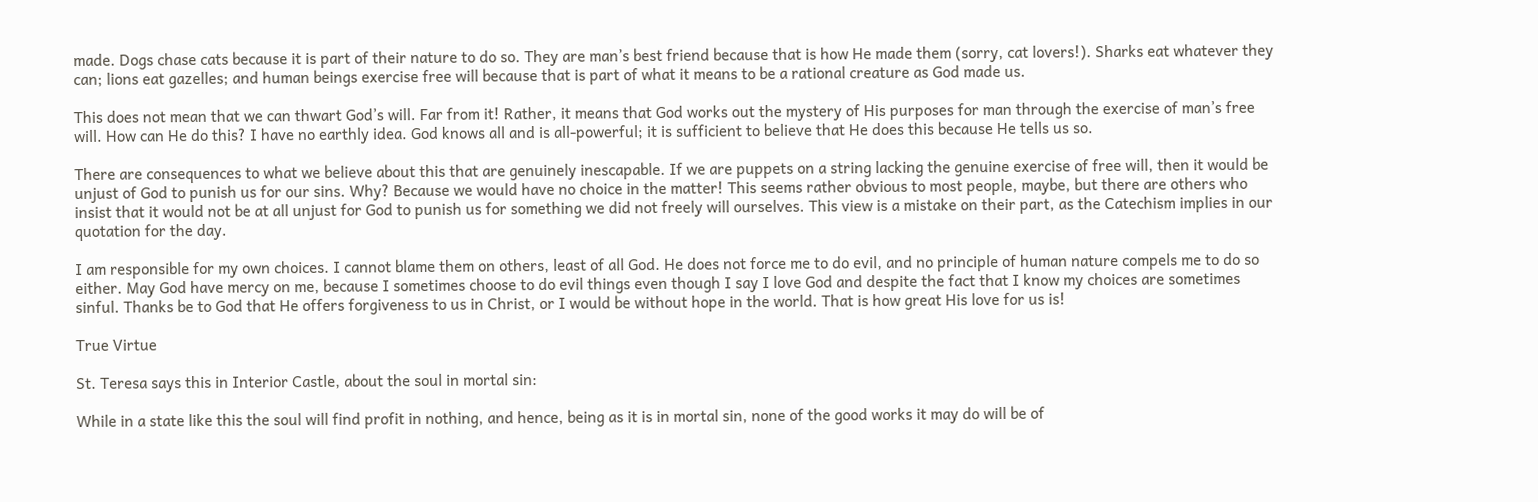made. Dogs chase cats because it is part of their nature to do so. They are man’s best friend because that is how He made them (sorry, cat lovers!). Sharks eat whatever they can; lions eat gazelles; and human beings exercise free will because that is part of what it means to be a rational creature as God made us.

This does not mean that we can thwart God’s will. Far from it! Rather, it means that God works out the mystery of His purposes for man through the exercise of man’s free will. How can He do this? I have no earthly idea. God knows all and is all-powerful; it is sufficient to believe that He does this because He tells us so.

There are consequences to what we believe about this that are genuinely inescapable. If we are puppets on a string lacking the genuine exercise of free will, then it would be unjust of God to punish us for our sins. Why? Because we would have no choice in the matter! This seems rather obvious to most people, maybe, but there are others who insist that it would not be at all unjust for God to punish us for something we did not freely will ourselves. This view is a mistake on their part, as the Catechism implies in our quotation for the day.

I am responsible for my own choices. I cannot blame them on others, least of all God. He does not force me to do evil, and no principle of human nature compels me to do so either. May God have mercy on me, because I sometimes choose to do evil things even though I say I love God and despite the fact that I know my choices are sometimes sinful. Thanks be to God that He offers forgiveness to us in Christ, or I would be without hope in the world. That is how great His love for us is!

True Virtue

St. Teresa says this in Interior Castle, about the soul in mortal sin:

While in a state like this the soul will find profit in nothing, and hence, being as it is in mortal sin, none of the good works it may do will be of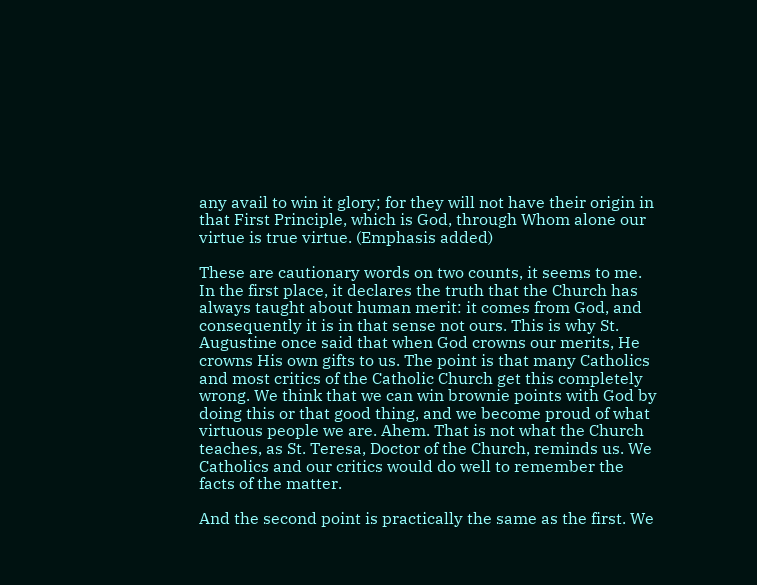any avail to win it glory; for they will not have their origin in that First Principle, which is God, through Whom alone our virtue is true virtue. (Emphasis added)

These are cautionary words on two counts, it seems to me. In the first place, it declares the truth that the Church has always taught about human merit: it comes from God, and consequently it is in that sense not ours. This is why St. Augustine once said that when God crowns our merits, He crowns His own gifts to us. The point is that many Catholics and most critics of the Catholic Church get this completely wrong. We think that we can win brownie points with God by doing this or that good thing, and we become proud of what virtuous people we are. Ahem. That is not what the Church teaches, as St. Teresa, Doctor of the Church, reminds us. We Catholics and our critics would do well to remember the facts of the matter.

And the second point is practically the same as the first. We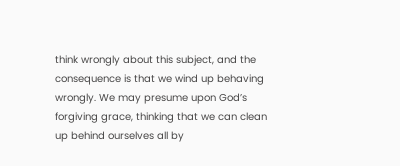think wrongly about this subject, and the consequence is that we wind up behaving wrongly. We may presume upon God’s forgiving grace, thinking that we can clean up behind ourselves all by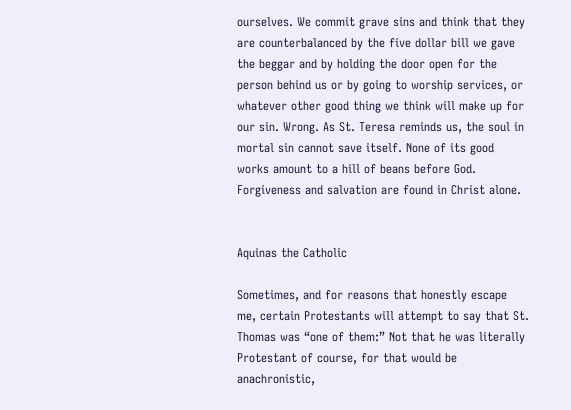ourselves. We commit grave sins and think that they are counterbalanced by the five dollar bill we gave the beggar and by holding the door open for the person behind us or by going to worship services, or whatever other good thing we think will make up for our sin. Wrong. As St. Teresa reminds us, the soul in mortal sin cannot save itself. None of its good works amount to a hill of beans before God. Forgiveness and salvation are found in Christ alone.


Aquinas the Catholic

Sometimes, and for reasons that honestly escape me, certain Protestants will attempt to say that St. Thomas was “one of them:” Not that he was literally Protestant of course, for that would be anachronistic,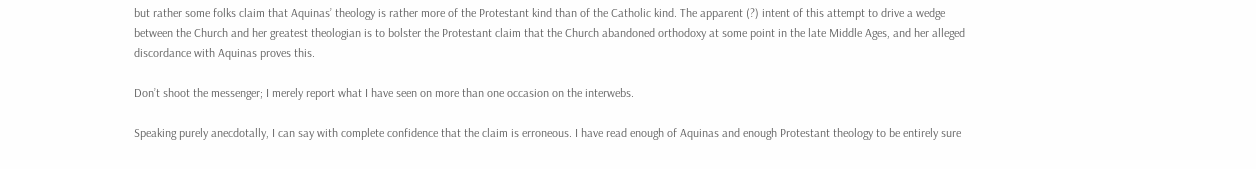but rather some folks claim that Aquinas’ theology is rather more of the Protestant kind than of the Catholic kind. The apparent (?) intent of this attempt to drive a wedge between the Church and her greatest theologian is to bolster the Protestant claim that the Church abandoned orthodoxy at some point in the late Middle Ages, and her alleged discordance with Aquinas proves this.

Don’t shoot the messenger; I merely report what I have seen on more than one occasion on the interwebs.

Speaking purely anecdotally, I can say with complete confidence that the claim is erroneous. I have read enough of Aquinas and enough Protestant theology to be entirely sure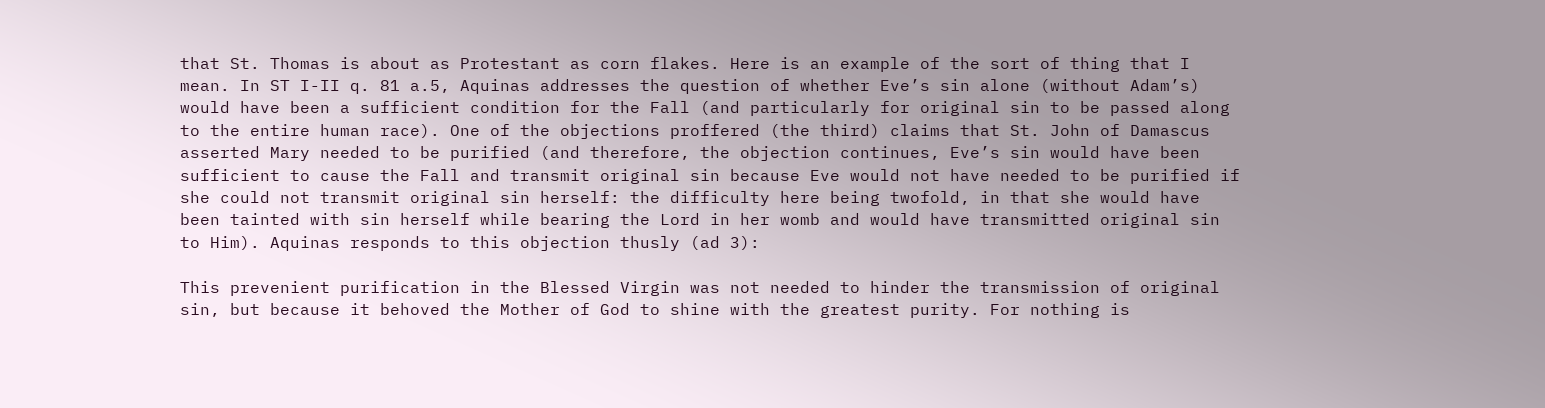that St. Thomas is about as Protestant as corn flakes. Here is an example of the sort of thing that I mean. In ST I-II q. 81 a.5, Aquinas addresses the question of whether Eve’s sin alone (without Adam’s) would have been a sufficient condition for the Fall (and particularly for original sin to be passed along to the entire human race). One of the objections proffered (the third) claims that St. John of Damascus asserted Mary needed to be purified (and therefore, the objection continues, Eve’s sin would have been sufficient to cause the Fall and transmit original sin because Eve would not have needed to be purified if she could not transmit original sin herself: the difficulty here being twofold, in that she would have been tainted with sin herself while bearing the Lord in her womb and would have transmitted original sin to Him). Aquinas responds to this objection thusly (ad 3):

This prevenient purification in the Blessed Virgin was not needed to hinder the transmission of original sin, but because it behoved the Mother of God to shine with the greatest purity. For nothing is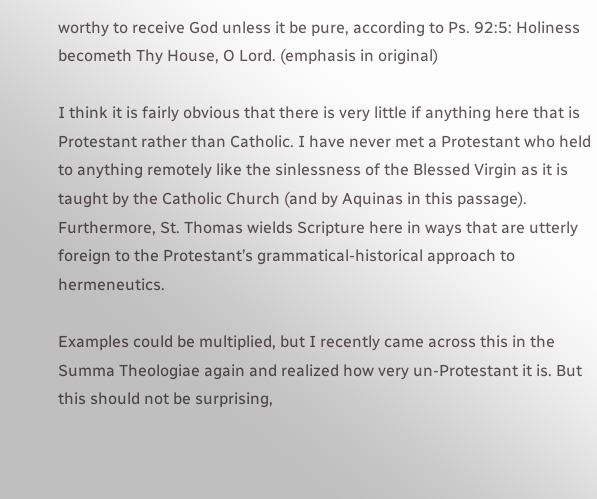worthy to receive God unless it be pure, according to Ps. 92:5: Holiness becometh Thy House, O Lord. (emphasis in original)

I think it is fairly obvious that there is very little if anything here that is Protestant rather than Catholic. I have never met a Protestant who held to anything remotely like the sinlessness of the Blessed Virgin as it is taught by the Catholic Church (and by Aquinas in this passage). Furthermore, St. Thomas wields Scripture here in ways that are utterly foreign to the Protestant’s grammatical-historical approach to hermeneutics.

Examples could be multiplied, but I recently came across this in the Summa Theologiae again and realized how very un-Protestant it is. But this should not be surprising,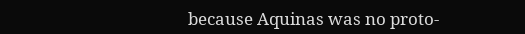because Aquinas was no proto-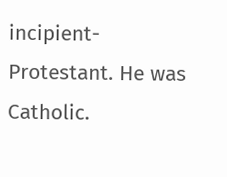incipient-Protestant. He was Catholic.